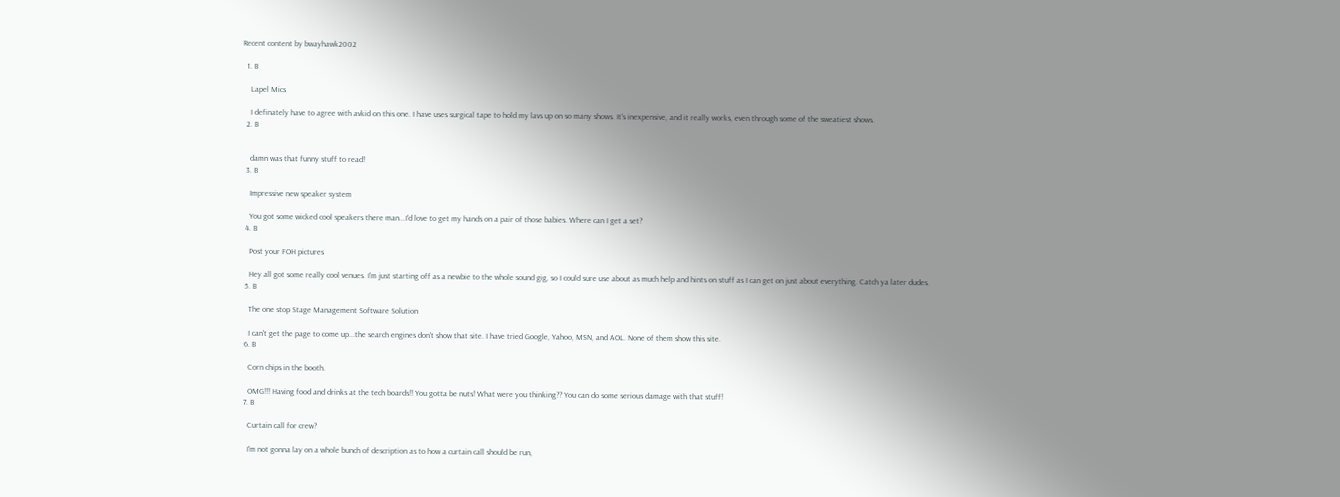Recent content by bwayhawk2002

  1. B

    Lapel Mics

    I definately have to agree with avkid on this one. I have uses surgical tape to hold my lavs up on so many shows. It's inexpensive, and it really works, even through some of the sweatiest shows.
  2. B


    damn was that funny stuff to read!
  3. B

    Impressive new speaker system

    You got some wicked cool speakers there man...I'd love to get my hands on a pair of those babies. Where can I get a set?
  4. B

    Post your FOH pictures

    Hey all got some really cool venues. I'm just starting off as a newbie to the whole sound gig, so I could sure use about as much help and hints on stuff as I can get on just about everything. Catch ya later dudes.
  5. B

    The one stop Stage Management Software Solution

    I can't get the page to come up...the search engines don't show that site. I have tried Google, Yahoo, MSN, and AOL. None of them show this site.
  6. B

    Corn chips in the booth.

    OMG!!! Having food and drinks at the tech boards!! You gotta be nuts! What were you thinking?? You can do some serious damage with that stuff!
  7. B

    Curtain call for crew?

    I'm not gonna lay on a whole bunch of description as to how a curtain call should be run,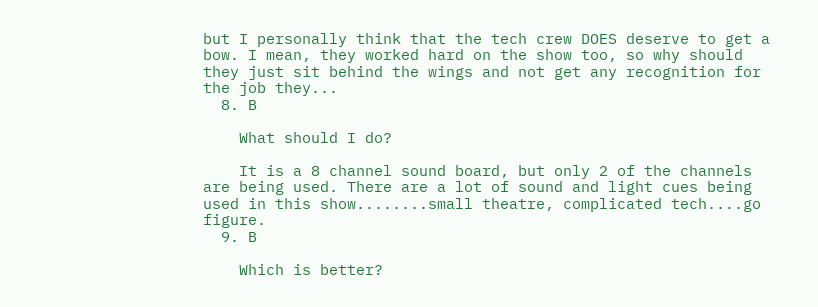but I personally think that the tech crew DOES deserve to get a bow. I mean, they worked hard on the show too, so why should they just sit behind the wings and not get any recognition for the job they...
  8. B

    What should I do?

    It is a 8 channel sound board, but only 2 of the channels are being used. There are a lot of sound and light cues being used in this show........small theatre, complicated tech....go figure.
  9. B

    Which is better?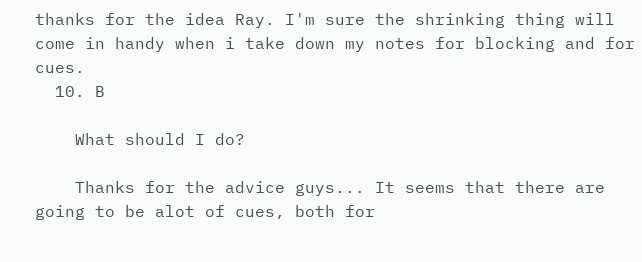thanks for the idea Ray. I'm sure the shrinking thing will come in handy when i take down my notes for blocking and for cues.
  10. B

    What should I do?

    Thanks for the advice guys... It seems that there are going to be alot of cues, both for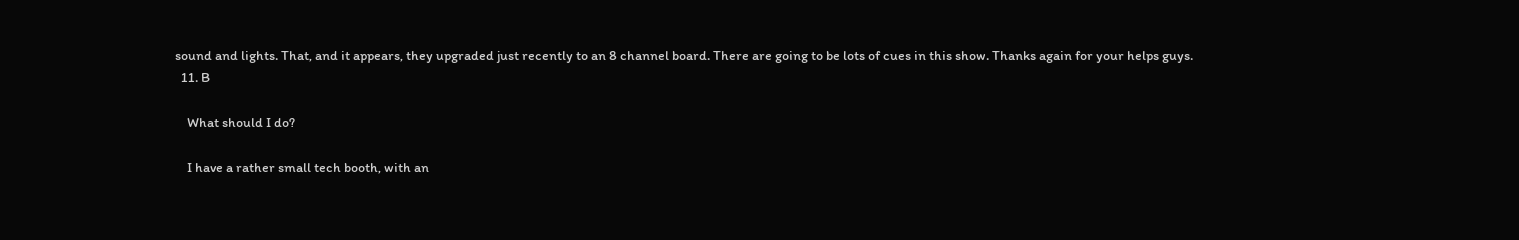sound and lights. That, and it appears, they upgraded just recently to an 8 channel board. There are going to be lots of cues in this show. Thanks again for your helps guys.
  11. B

    What should I do?

    I have a rather small tech booth, with an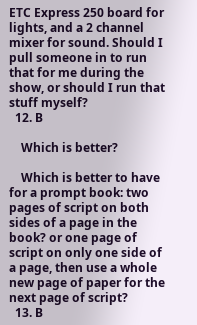ETC Express 250 board for lights, and a 2 channel mixer for sound. Should I pull someone in to run that for me during the show, or should I run that stuff myself?
  12. B

    Which is better?

    Which is better to have for a prompt book: two pages of script on both sides of a page in the book? or one page of script on only one side of a page, then use a whole new page of paper for the next page of script?
  13. B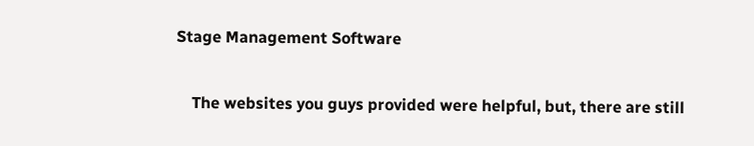Stage Management Software

    The websites you guys provided were helpful, but, there are still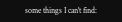some things I can't find: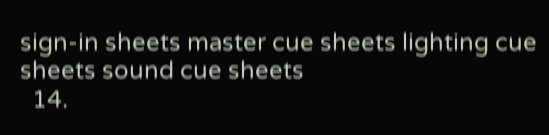sign-in sheets master cue sheets lighting cue sheets sound cue sheets
  14.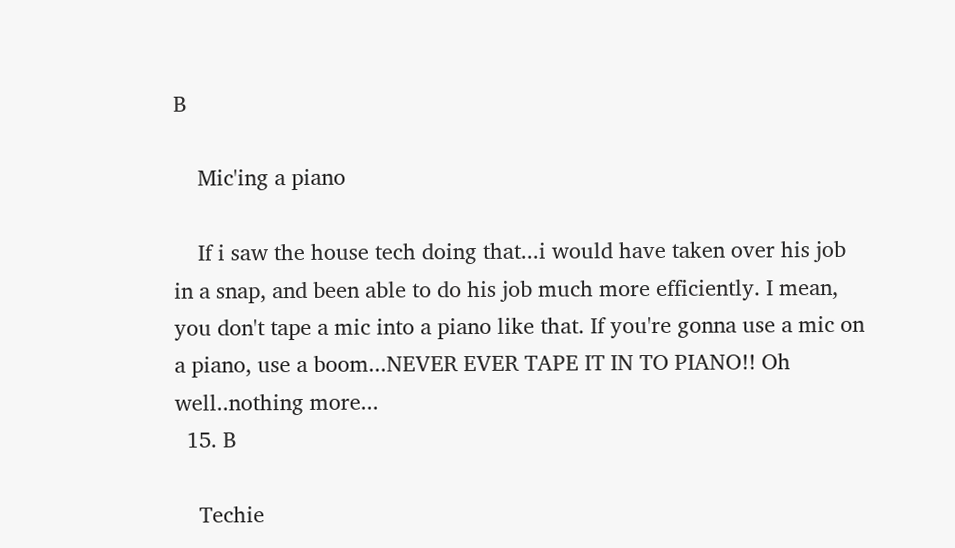B

    Mic'ing a piano

    If i saw the house tech doing that...i would have taken over his job in a snap, and been able to do his job much more efficiently. I mean, you don't tape a mic into a piano like that. If you're gonna use a mic on a piano, use a boom...NEVER EVER TAPE IT IN TO PIANO!! Oh well..nothing more...
  15. B

    Techie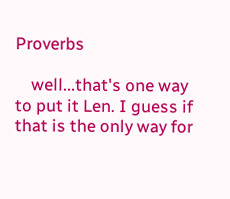Proverbs

    well...that's one way to put it Len. I guess if that is the only way for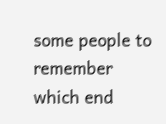some people to remember which end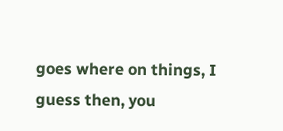goes where on things, I guess then, you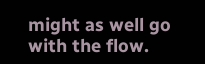might as well go with the flow.